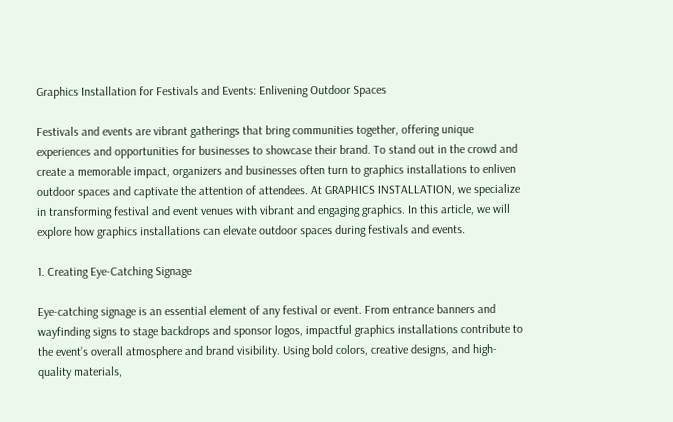Graphics Installation for Festivals and Events: Enlivening Outdoor Spaces

Festivals and events are vibrant gatherings that bring communities together, offering unique experiences and opportunities for businesses to showcase their brand. To stand out in the crowd and create a memorable impact, organizers and businesses often turn to graphics installations to enliven outdoor spaces and captivate the attention of attendees. At GRAPHICS INSTALLATION, we specialize in transforming festival and event venues with vibrant and engaging graphics. In this article, we will explore how graphics installations can elevate outdoor spaces during festivals and events.

1. Creating Eye-Catching Signage

Eye-catching signage is an essential element of any festival or event. From entrance banners and wayfinding signs to stage backdrops and sponsor logos, impactful graphics installations contribute to the event’s overall atmosphere and brand visibility. Using bold colors, creative designs, and high-quality materials,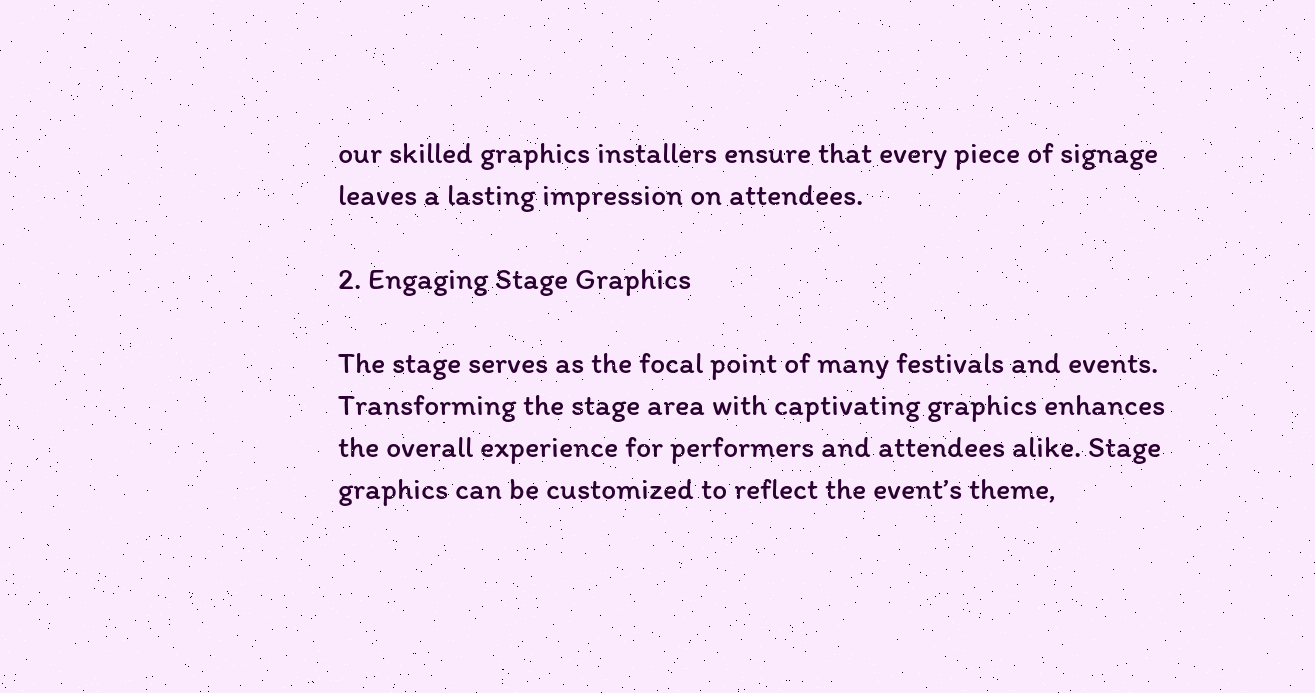our skilled graphics installers ensure that every piece of signage leaves a lasting impression on attendees.

2. Engaging Stage Graphics

The stage serves as the focal point of many festivals and events. Transforming the stage area with captivating graphics enhances the overall experience for performers and attendees alike. Stage graphics can be customized to reflect the event’s theme,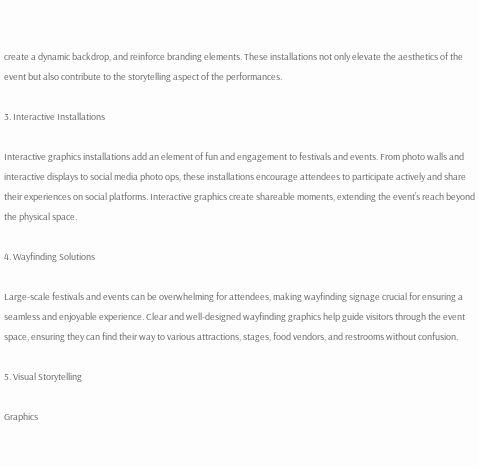create a dynamic backdrop, and reinforce branding elements. These installations not only elevate the aesthetics of the event but also contribute to the storytelling aspect of the performances.

3. Interactive Installations

Interactive graphics installations add an element of fun and engagement to festivals and events. From photo walls and interactive displays to social media photo ops, these installations encourage attendees to participate actively and share their experiences on social platforms. Interactive graphics create shareable moments, extending the event’s reach beyond the physical space.

4. Wayfinding Solutions

Large-scale festivals and events can be overwhelming for attendees, making wayfinding signage crucial for ensuring a seamless and enjoyable experience. Clear and well-designed wayfinding graphics help guide visitors through the event space, ensuring they can find their way to various attractions, stages, food vendors, and restrooms without confusion.

5. Visual Storytelling

Graphics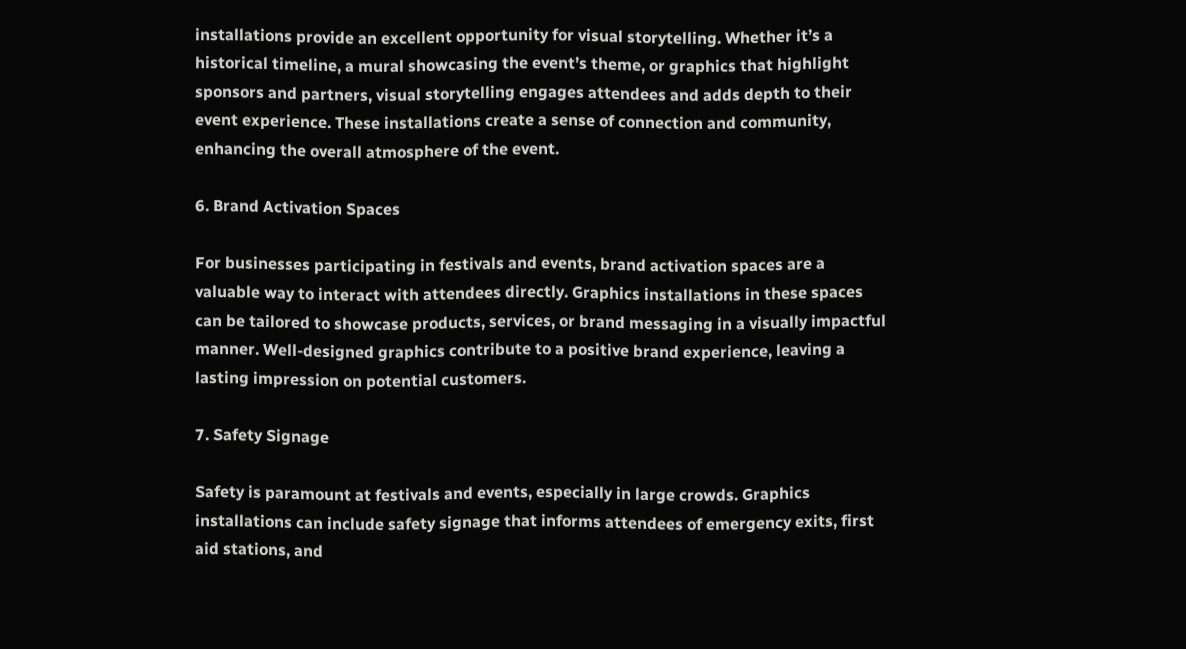installations provide an excellent opportunity for visual storytelling. Whether it’s a historical timeline, a mural showcasing the event’s theme, or graphics that highlight sponsors and partners, visual storytelling engages attendees and adds depth to their event experience. These installations create a sense of connection and community, enhancing the overall atmosphere of the event.

6. Brand Activation Spaces

For businesses participating in festivals and events, brand activation spaces are a valuable way to interact with attendees directly. Graphics installations in these spaces can be tailored to showcase products, services, or brand messaging in a visually impactful manner. Well-designed graphics contribute to a positive brand experience, leaving a lasting impression on potential customers.

7. Safety Signage

Safety is paramount at festivals and events, especially in large crowds. Graphics installations can include safety signage that informs attendees of emergency exits, first aid stations, and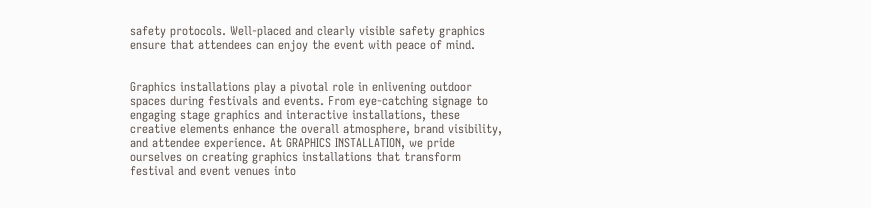safety protocols. Well-placed and clearly visible safety graphics ensure that attendees can enjoy the event with peace of mind.


Graphics installations play a pivotal role in enlivening outdoor spaces during festivals and events. From eye-catching signage to engaging stage graphics and interactive installations, these creative elements enhance the overall atmosphere, brand visibility, and attendee experience. At GRAPHICS INSTALLATION, we pride ourselves on creating graphics installations that transform festival and event venues into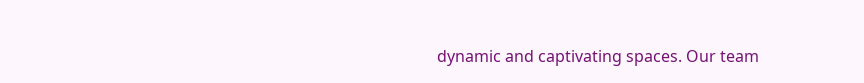dynamic and captivating spaces. Our team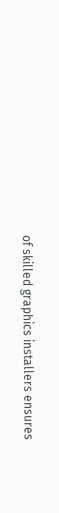of skilled graphics installers ensures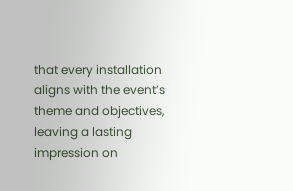that every installation aligns with the event’s theme and objectives, leaving a lasting impression on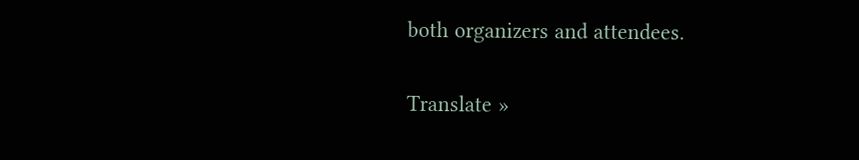both organizers and attendees.

Translate »